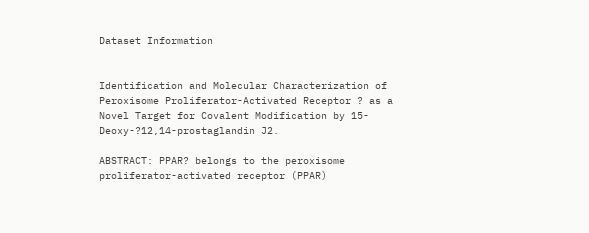Dataset Information


Identification and Molecular Characterization of Peroxisome Proliferator-Activated Receptor ? as a Novel Target for Covalent Modification by 15-Deoxy-?12,14-prostaglandin J2.

ABSTRACT: PPAR? belongs to the peroxisome proliferator-activated receptor (PPAR)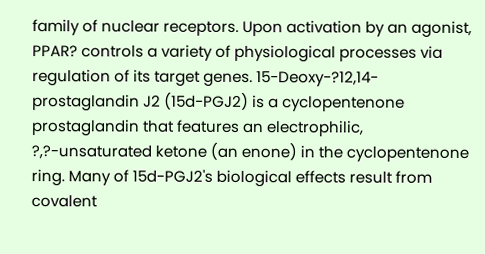family of nuclear receptors. Upon activation by an agonist, PPAR? controls a variety of physiological processes via regulation of its target genes. 15-Deoxy-?12,14-prostaglandin J2 (15d-PGJ2) is a cyclopentenone prostaglandin that features an electrophilic, ?,?-unsaturated ketone (an enone) in the cyclopentenone ring. Many of 15d-PGJ2's biological effects result from covalent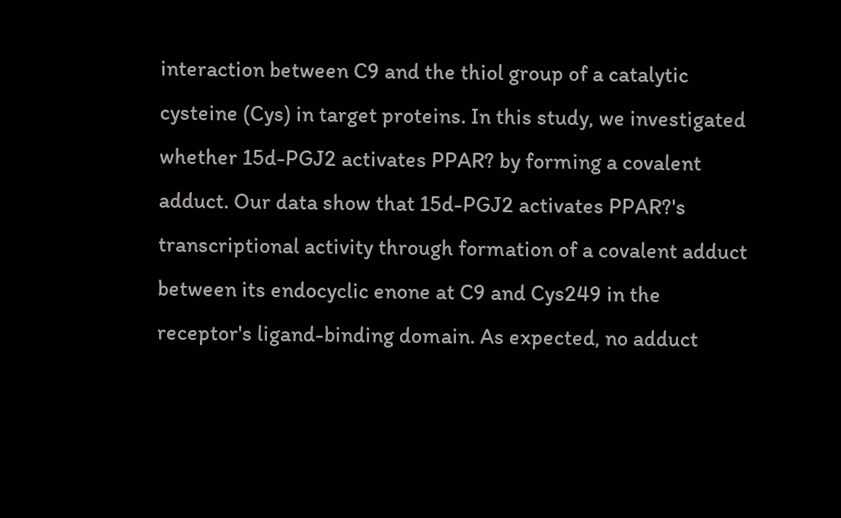interaction between C9 and the thiol group of a catalytic cysteine (Cys) in target proteins. In this study, we investigated whether 15d-PGJ2 activates PPAR? by forming a covalent adduct. Our data show that 15d-PGJ2 activates PPAR?'s transcriptional activity through formation of a covalent adduct between its endocyclic enone at C9 and Cys249 in the receptor's ligand-binding domain. As expected, no adduct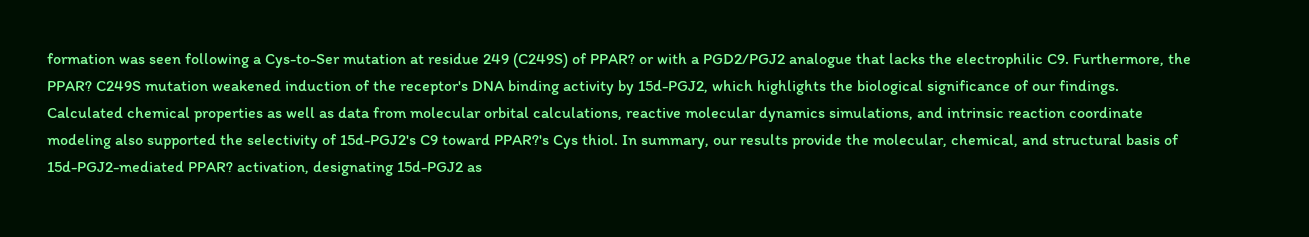formation was seen following a Cys-to-Ser mutation at residue 249 (C249S) of PPAR? or with a PGD2/PGJ2 analogue that lacks the electrophilic C9. Furthermore, the PPAR? C249S mutation weakened induction of the receptor's DNA binding activity by 15d-PGJ2, which highlights the biological significance of our findings. Calculated chemical properties as well as data from molecular orbital calculations, reactive molecular dynamics simulations, and intrinsic reaction coordinate modeling also supported the selectivity of 15d-PGJ2's C9 toward PPAR?'s Cys thiol. In summary, our results provide the molecular, chemical, and structural basis of 15d-PGJ2-mediated PPAR? activation, designating 15d-PGJ2 as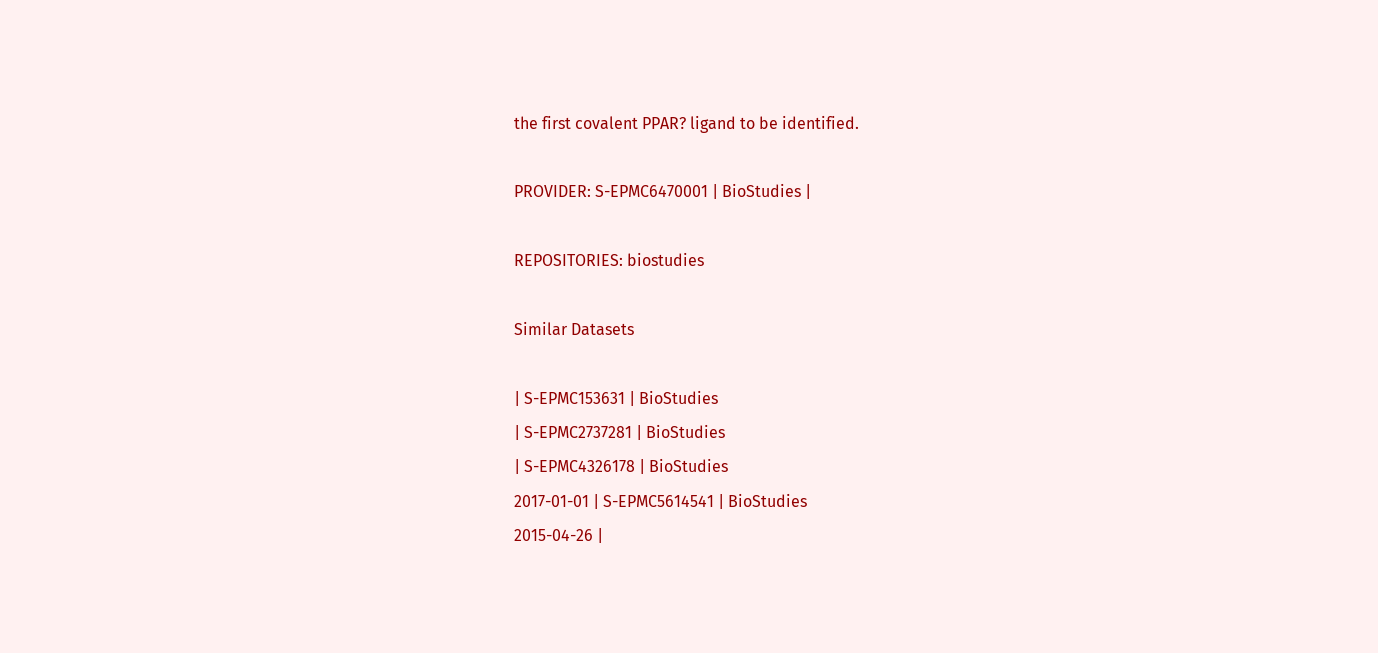the first covalent PPAR? ligand to be identified.

PROVIDER: S-EPMC6470001 | BioStudies |

REPOSITORIES: biostudies

Similar Datasets

| S-EPMC153631 | BioStudies
| S-EPMC2737281 | BioStudies
| S-EPMC4326178 | BioStudies
2017-01-01 | S-EPMC5614541 | BioStudies
2015-04-26 |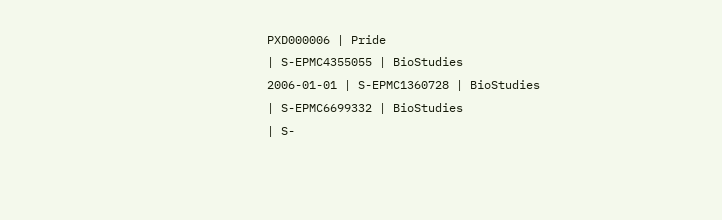PXD000006 | Pride
| S-EPMC4355055 | BioStudies
2006-01-01 | S-EPMC1360728 | BioStudies
| S-EPMC6699332 | BioStudies
| S-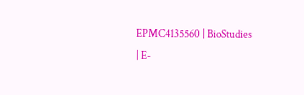EPMC4135560 | BioStudies
| E-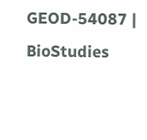GEOD-54087 | BioStudies